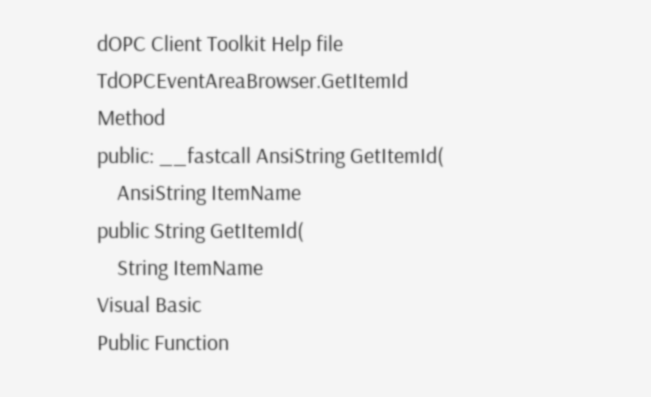dOPC Client Toolkit Help file
TdOPCEventAreaBrowser.GetItemId Method
public: __fastcall AnsiString GetItemId(
    AnsiString ItemName
public String GetItemId(
    String ItemName
Visual Basic
Public Function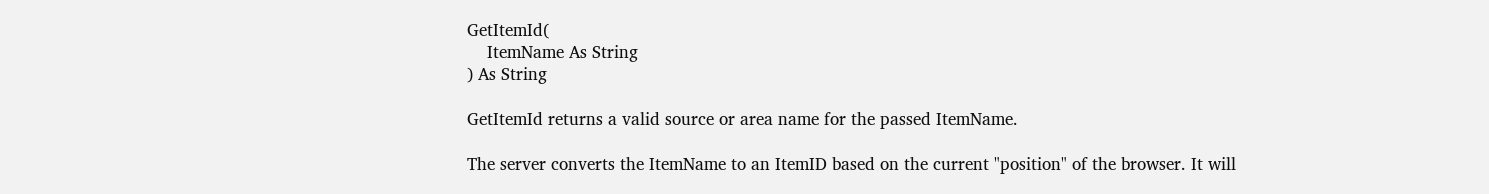GetItemId(
    ItemName As String
) As String

GetItemId returns a valid source or area name for the passed ItemName.

The server converts the ItemName to an ItemID based on the current "position" of the browser. It will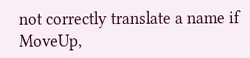not correctly translate a name if MoveUp,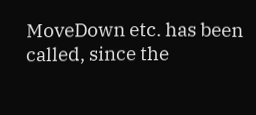MoveDown etc. has been called, since the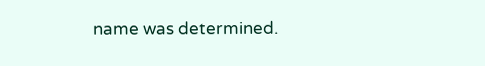name was determined.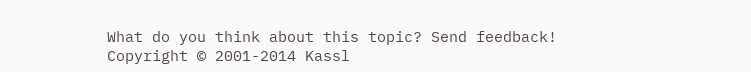What do you think about this topic? Send feedback!
Copyright © 2001-2014 Kassl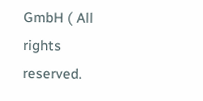GmbH ( All rights reserved.